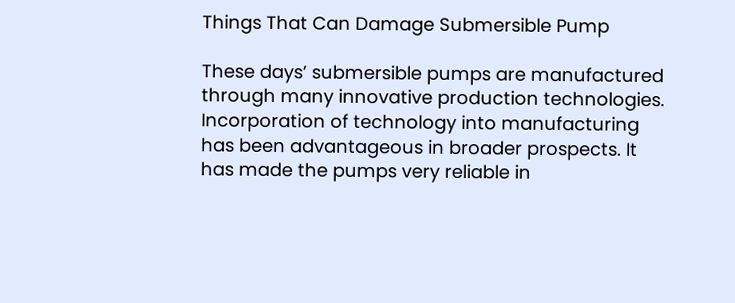Things That Can Damage Submersible Pump

These days’ submersible pumps are manufactured through many innovative production technologies. Incorporation of technology into manufacturing has been advantageous in broader prospects. It has made the pumps very reliable in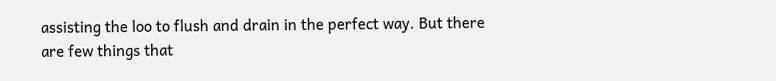assisting the loo to flush and drain in the perfect way. But there are few things that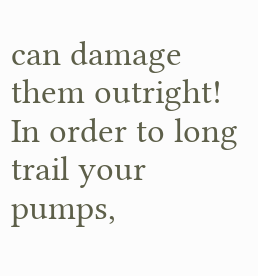can damage them outright! In order to long trail your pumps,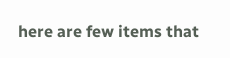here are few items that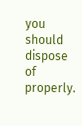you should dispose of properly.